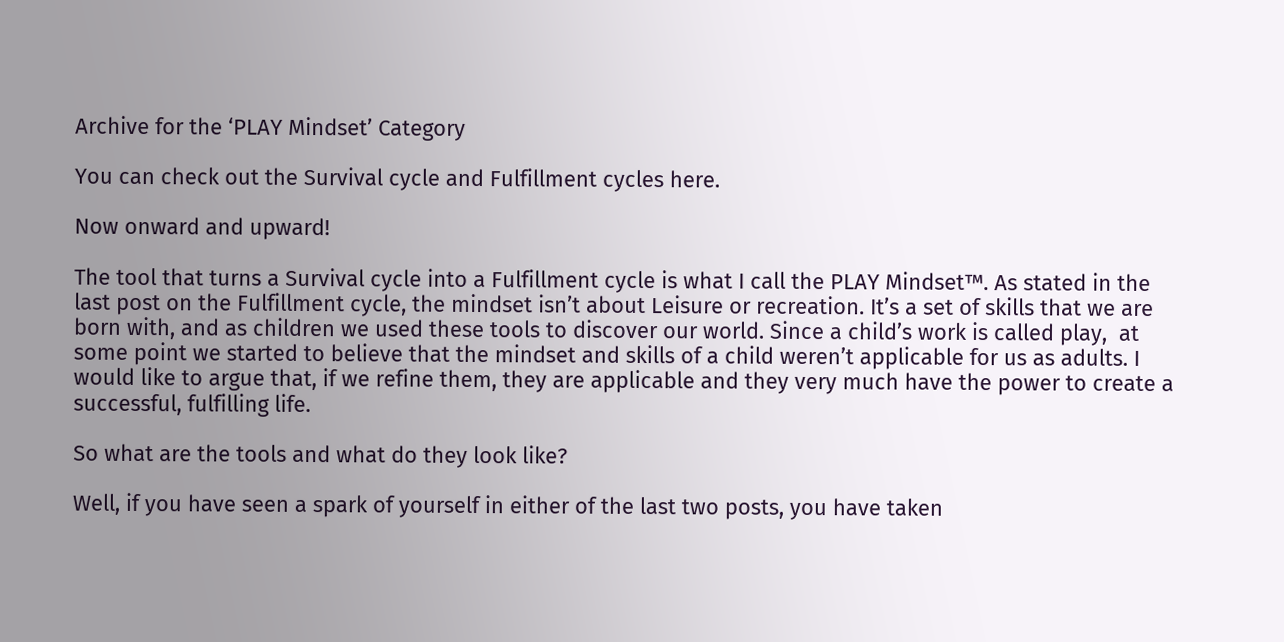Archive for the ‘PLAY Mindset’ Category

You can check out the Survival cycle and Fulfillment cycles here.

Now onward and upward!

The tool that turns a Survival cycle into a Fulfillment cycle is what I call the PLAY Mindset™. As stated in the last post on the Fulfillment cycle, the mindset isn’t about Leisure or recreation. It’s a set of skills that we are born with, and as children we used these tools to discover our world. Since a child’s work is called play,  at some point we started to believe that the mindset and skills of a child weren’t applicable for us as adults. I would like to argue that, if we refine them, they are applicable and they very much have the power to create a successful, fulfilling life.

So what are the tools and what do they look like?

Well, if you have seen a spark of yourself in either of the last two posts, you have taken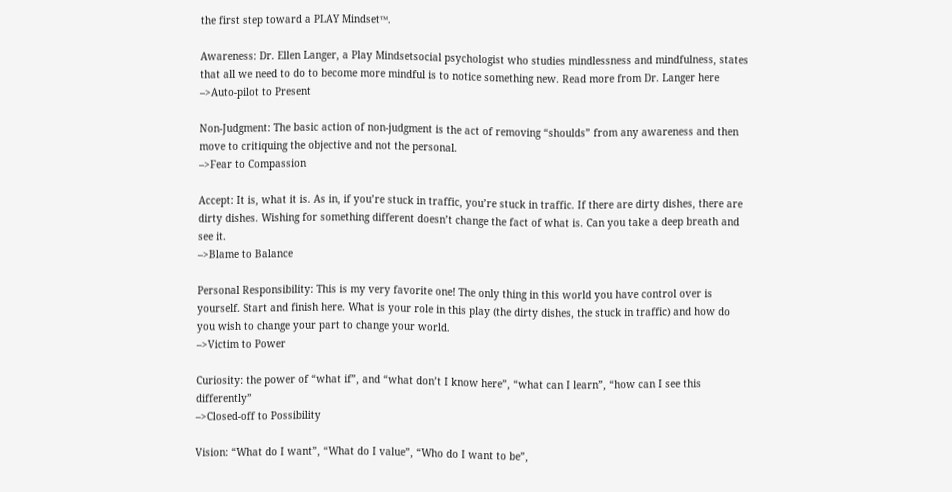the first step toward a PLAY Mindset™.

Awareness: Dr. Ellen Langer, a Play Mindsetsocial psychologist who studies mindlessness and mindfulness, states that all we need to do to become more mindful is to notice something new. Read more from Dr. Langer here
–>Auto-pilot to Present

Non-Judgment: The basic action of non-judgment is the act of removing “shoulds” from any awareness and then  move to critiquing the objective and not the personal.
–>Fear to Compassion

Accept: It is, what it is. As in, if you’re stuck in traffic, you’re stuck in traffic. If there are dirty dishes, there are dirty dishes. Wishing for something different doesn’t change the fact of what is. Can you take a deep breath and see it.
–>Blame to Balance

Personal Responsibility: This is my very favorite one! The only thing in this world you have control over is yourself. Start and finish here. What is your role in this play (the dirty dishes, the stuck in traffic) and how do you wish to change your part to change your world.
–>Victim to Power

Curiosity: the power of “what if”, and “what don’t I know here”, “what can I learn”, “how can I see this differently”
–>Closed-off to Possibility

Vision: “What do I want”, “What do I value”, “Who do I want to be”,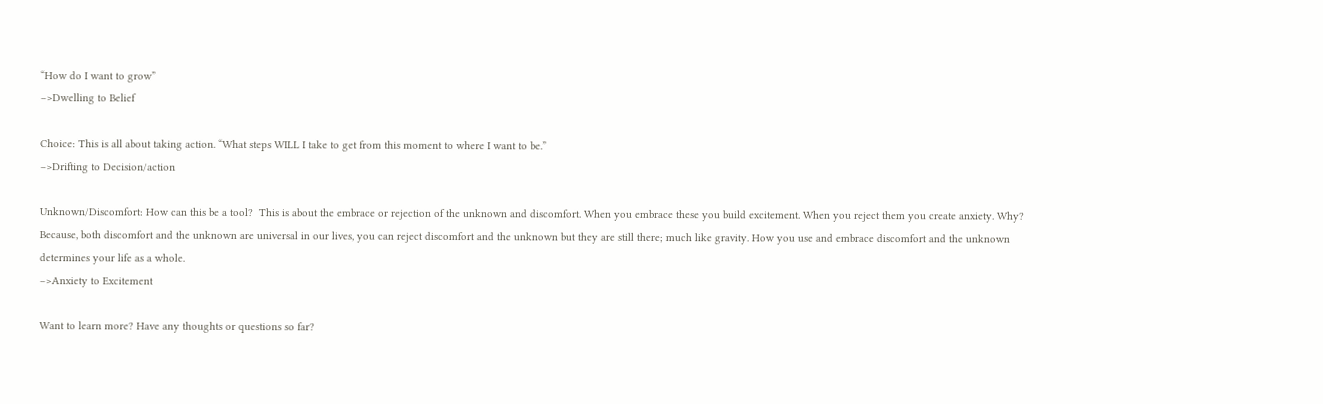“How do I want to grow”
–>Dwelling to Belief

Choice: This is all about taking action. “What steps WILL I take to get from this moment to where I want to be.”
–>Drifting to Decision/action

Unknown/Discomfort: How can this be a tool?  This is about the embrace or rejection of the unknown and discomfort. When you embrace these you build excitement. When you reject them you create anxiety. Why? Because, both discomfort and the unknown are universal in our lives, you can reject discomfort and the unknown but they are still there; much like gravity. How you use and embrace discomfort and the unknown determines your life as a whole.
–>Anxiety to Excitement

Want to learn more? Have any thoughts or questions so far?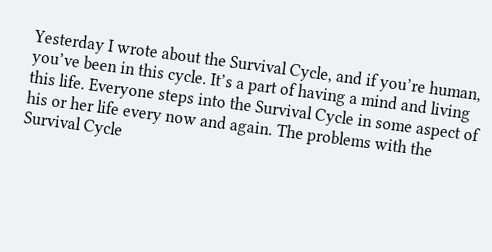Yesterday I wrote about the Survival Cycle, and if you’re human, you’ve been in this cycle. It’s a part of having a mind and living this life. Everyone steps into the Survival Cycle in some aspect of his or her life every now and again. The problems with the Survival Cycle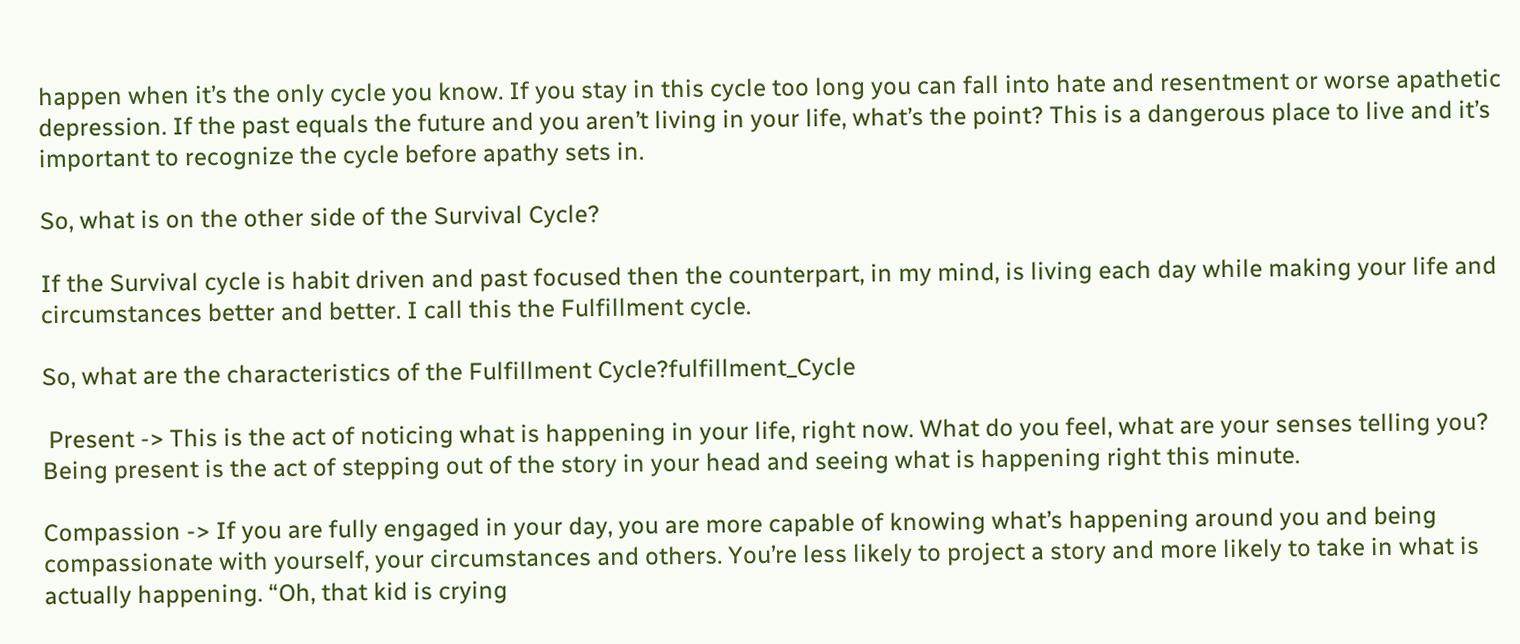happen when it’s the only cycle you know. If you stay in this cycle too long you can fall into hate and resentment or worse apathetic depression. If the past equals the future and you aren’t living in your life, what’s the point? This is a dangerous place to live and it’s important to recognize the cycle before apathy sets in.

So, what is on the other side of the Survival Cycle?

If the Survival cycle is habit driven and past focused then the counterpart, in my mind, is living each day while making your life and circumstances better and better. I call this the Fulfillment cycle.

So, what are the characteristics of the Fulfillment Cycle?fulfillment_Cycle

 Present -> This is the act of noticing what is happening in your life, right now. What do you feel, what are your senses telling you? Being present is the act of stepping out of the story in your head and seeing what is happening right this minute.

Compassion -> If you are fully engaged in your day, you are more capable of knowing what’s happening around you and being compassionate with yourself, your circumstances and others. You’re less likely to project a story and more likely to take in what is actually happening. “Oh, that kid is crying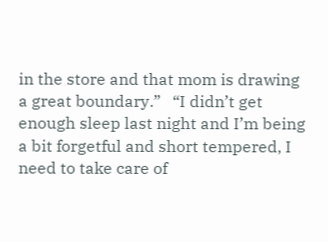in the store and that mom is drawing a great boundary.”   “I didn’t get enough sleep last night and I’m being a bit forgetful and short tempered, I need to take care of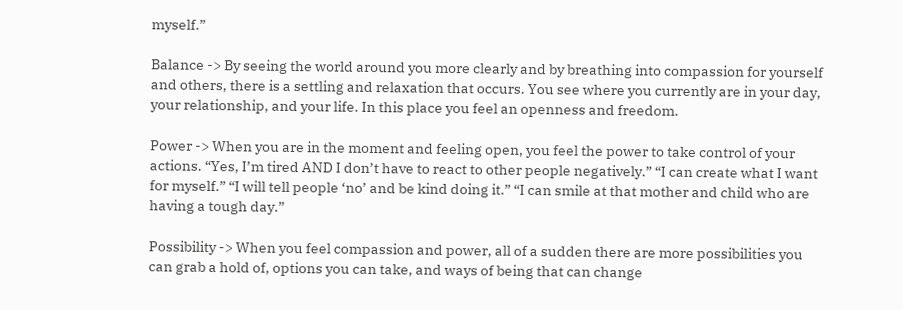myself.”

Balance -> By seeing the world around you more clearly and by breathing into compassion for yourself and others, there is a settling and relaxation that occurs. You see where you currently are in your day, your relationship, and your life. In this place you feel an openness and freedom.

Power -> When you are in the moment and feeling open, you feel the power to take control of your actions. “Yes, I’m tired AND I don’t have to react to other people negatively.” “I can create what I want for myself.” “I will tell people ‘no’ and be kind doing it.” “I can smile at that mother and child who are having a tough day.”

Possibility -> When you feel compassion and power, all of a sudden there are more possibilities you can grab a hold of, options you can take, and ways of being that can change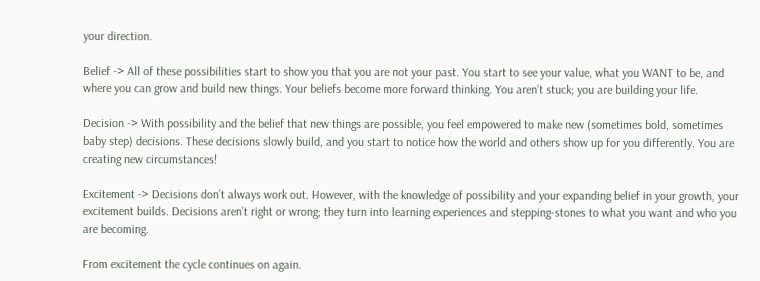your direction.

Belief -> All of these possibilities start to show you that you are not your past. You start to see your value, what you WANT to be, and where you can grow and build new things. Your beliefs become more forward thinking. You aren’t stuck; you are building your life.

Decision -> With possibility and the belief that new things are possible, you feel empowered to make new (sometimes bold, sometimes baby step) decisions. These decisions slowly build, and you start to notice how the world and others show up for you differently. You are creating new circumstances!

Excitement -> Decisions don’t always work out. However, with the knowledge of possibility and your expanding belief in your growth, your excitement builds. Decisions aren’t right or wrong; they turn into learning experiences and stepping-stones to what you want and who you are becoming.

From excitement the cycle continues on again.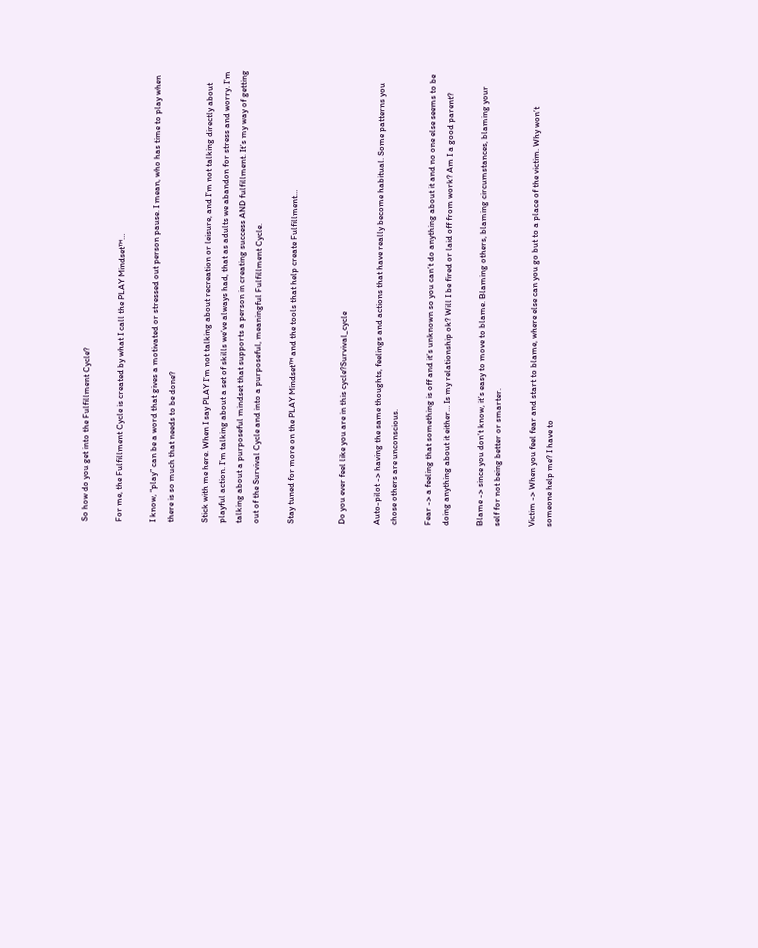So how do you get into the Fulfillment Cycle?

For me, the Fulfillment Cycle is created by what I call the PLAY Mindset™…

I know, “play” can be a word that gives a motivated or stressed out person pause. I mean, who has time to play when there is so much that needs to be done?

Stick with me here. When I say PLAY I’m not talking about recreation or leisure, and I’m not talking directly about playful action. I’m talking about a set of skills we’ve always had, that as adults we abandon for stress and worry. I’m talking about a purposeful mindset that supports a person in creating success AND fulfillment. It’s my way of getting out of the Survival Cycle and into a purposeful, meaningful Fulfillment Cycle.

Stay tuned for more on the PLAY Mindset™ and the tools that help create Fulfillment…


Do you ever feel like you are in this cycle?Survival_cycle

Auto-pilot -> having the same thoughts, feelings and actions that have really become habitual. Some patterns you chose others are unconscious.

Fear -> a feeling that something is off and it’s unknown so you can’t do anything about it and no one else seems to be doing anything about it either… Is my relationship ok? Will I be fired or laid off from work? Am I a good parent?

Blame -> since you don’t know, it’s easy to move to blame. Blaming others, blaming circumstances, blaming your self for not being better or smarter.

Victim -> When you feel fear and start to blame, where else can you go but to a place of the victim. Why won’t someone help me? I have to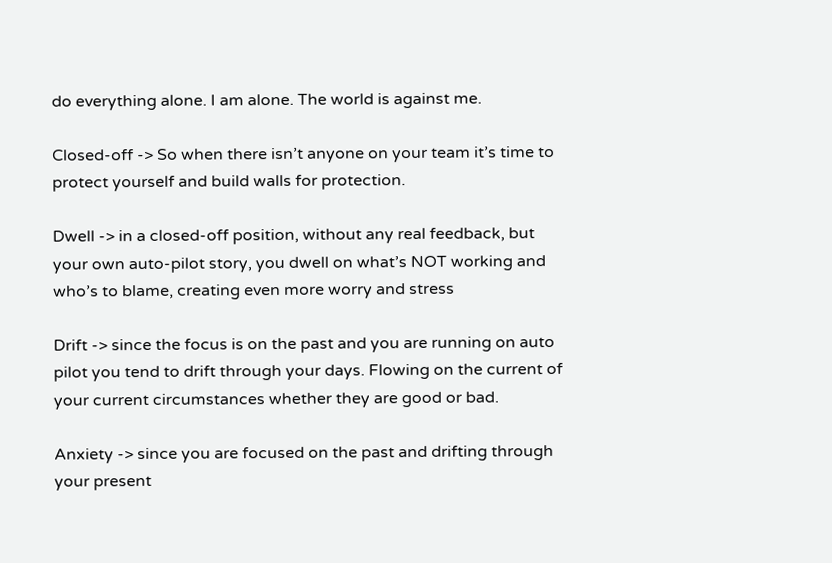do everything alone. I am alone. The world is against me.

Closed-off -> So when there isn’t anyone on your team it’s time to protect yourself and build walls for protection.

Dwell -> in a closed-off position, without any real feedback, but your own auto-pilot story, you dwell on what’s NOT working and who’s to blame, creating even more worry and stress

Drift -> since the focus is on the past and you are running on auto pilot you tend to drift through your days. Flowing on the current of your current circumstances whether they are good or bad.

Anxiety -> since you are focused on the past and drifting through your present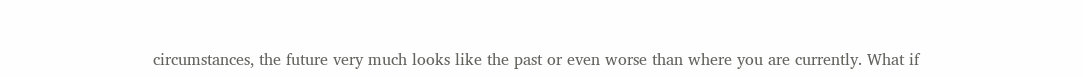circumstances, the future very much looks like the past or even worse than where you are currently. What if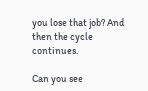you lose that job? And then the cycle continues.

Can you see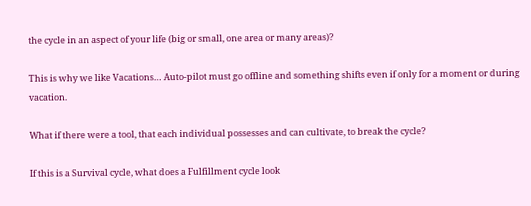the cycle in an aspect of your life (big or small, one area or many areas)?

This is why we like Vacations… Auto-pilot must go offline and something shifts even if only for a moment or during vacation.

What if there were a tool, that each individual possesses and can cultivate, to break the cycle?

If this is a Survival cycle, what does a Fulfillment cycle look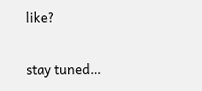like?

stay tuned…